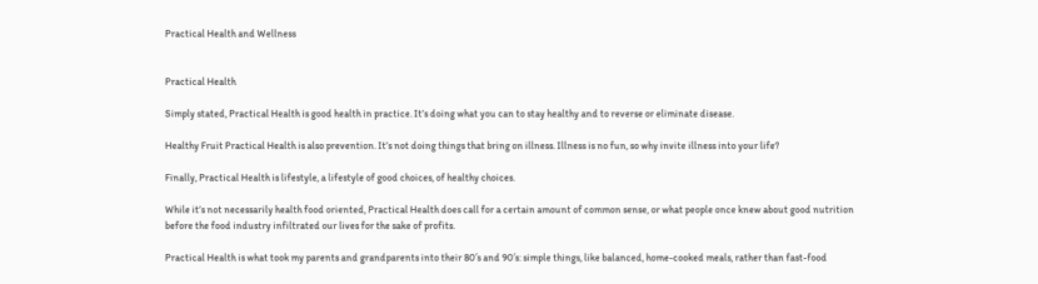Practical Health and Wellness


Practical Health

Simply stated, Practical Health is good health in practice. It’s doing what you can to stay healthy and to reverse or eliminate disease.

Healthy Fruit Practical Health is also prevention. It’s not doing things that bring on illness. Illness is no fun, so why invite illness into your life?

Finally, Practical Health is lifestyle, a lifestyle of good choices, of healthy choices.

While it’s not necessarily health food oriented, Practical Health does call for a certain amount of common sense, or what people once knew about good nutrition before the food industry infiltrated our lives for the sake of profits.

Practical Health is what took my parents and grandparents into their 80′s and 90′s: simple things, like balanced, home-cooked meals, rather than fast-food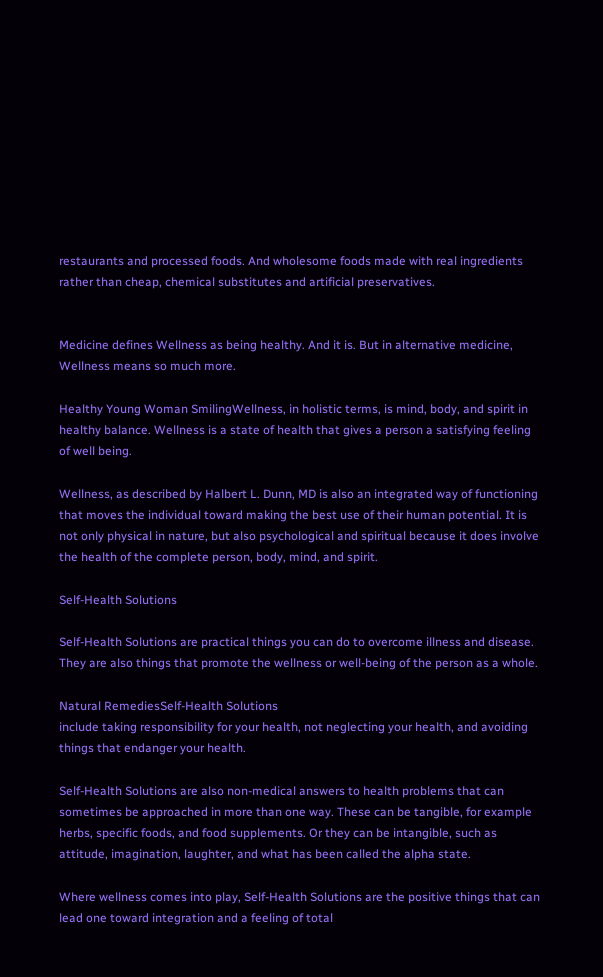restaurants and processed foods. And wholesome foods made with real ingredients rather than cheap, chemical substitutes and artificial preservatives.


Medicine defines Wellness as being healthy. And it is. But in alternative medicine, Wellness means so much more.

Healthy Young Woman SmilingWellness, in holistic terms, is mind, body, and spirit in healthy balance. Wellness is a state of health that gives a person a satisfying feeling of well being.

Wellness, as described by Halbert L. Dunn, MD is also an integrated way of functioning that moves the individual toward making the best use of their human potential. It is not only physical in nature, but also psychological and spiritual because it does involve the health of the complete person, body, mind, and spirit.

Self-Health Solutions

Self-Health Solutions are practical things you can do to overcome illness and disease. They are also things that promote the wellness or well-being of the person as a whole.

Natural RemediesSelf-Health Solutions
include taking responsibility for your health, not neglecting your health, and avoiding things that endanger your health.

Self-Health Solutions are also non-medical answers to health problems that can sometimes be approached in more than one way. These can be tangible, for example herbs, specific foods, and food supplements. Or they can be intangible, such as attitude, imagination, laughter, and what has been called the alpha state.

Where wellness comes into play, Self-Health Solutions are the positive things that can lead one toward integration and a feeling of total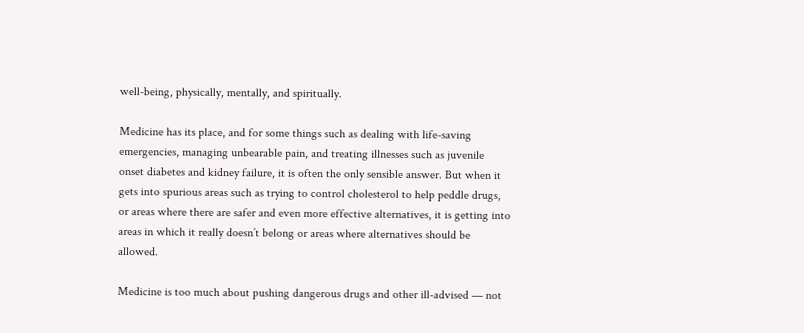well-being, physically, mentally, and spiritually.

Medicine has its place, and for some things such as dealing with life-saving emergencies, managing unbearable pain, and treating illnesses such as juvenile onset diabetes and kidney failure, it is often the only sensible answer. But when it gets into spurious areas such as trying to control cholesterol to help peddle drugs, or areas where there are safer and even more effective alternatives, it is getting into areas in which it really doesn’t belong or areas where alternatives should be allowed.

Medicine is too much about pushing dangerous drugs and other ill-advised — not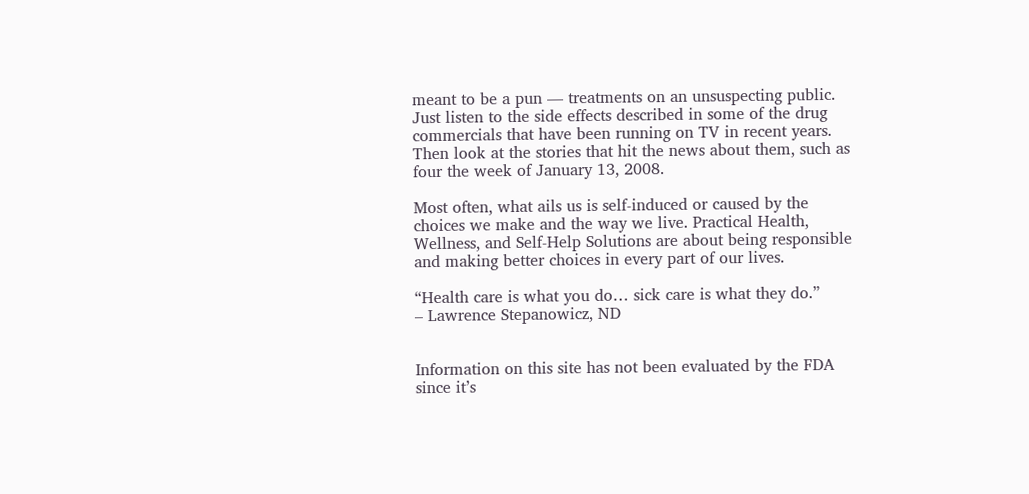meant to be a pun — treatments on an unsuspecting public. Just listen to the side effects described in some of the drug commercials that have been running on TV in recent years. Then look at the stories that hit the news about them, such as four the week of January 13, 2008.

Most often, what ails us is self-induced or caused by the choices we make and the way we live. Practical Health, Wellness, and Self-Help Solutions are about being responsible and making better choices in every part of our lives.

“Health care is what you do… sick care is what they do.”
– Lawrence Stepanowicz, ND


Information on this site has not been evaluated by the FDA since it’s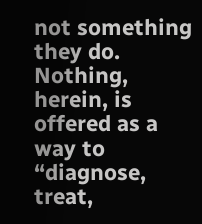not something they do. Nothing, herein, is offered as a way to “diagnose, treat,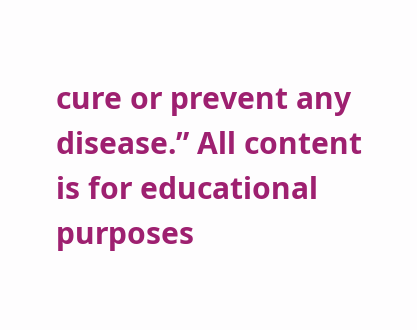cure or prevent any disease.” All content is for educational purposes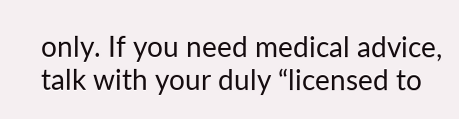only. If you need medical advice, talk with your duly “licensed to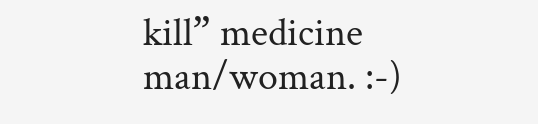kill” medicine man/woman. :-)